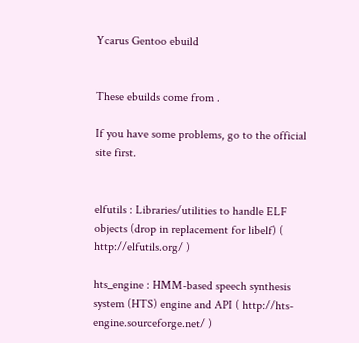Ycarus Gentoo ebuild


These ebuilds come from .

If you have some problems, go to the official site first.


elfutils : Libraries/utilities to handle ELF objects (drop in replacement for libelf) ( http://elfutils.org/ )

hts_engine : HMM-based speech synthesis system (HTS) engine and API ( http://hts-engine.sourceforge.net/ )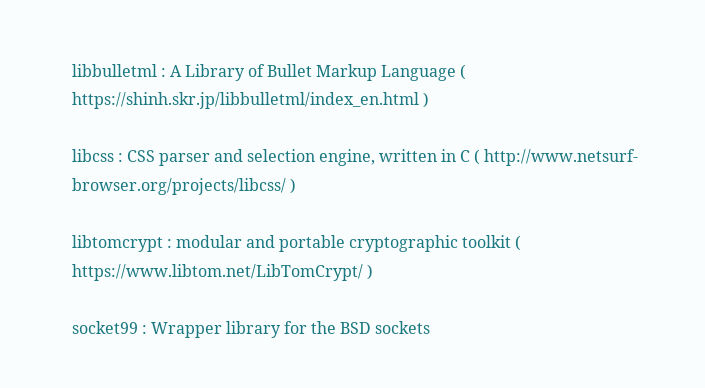libbulletml : A Library of Bullet Markup Language ( https://shinh.skr.jp/libbulletml/index_en.html )

libcss : CSS parser and selection engine, written in C ( http://www.netsurf-browser.org/projects/libcss/ )

libtomcrypt : modular and portable cryptographic toolkit ( https://www.libtom.net/LibTomCrypt/ )

socket99 : Wrapper library for the BSD sockets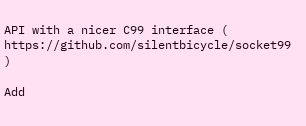API with a nicer C99 interface ( https://github.com/silentbicycle/socket99 )

Add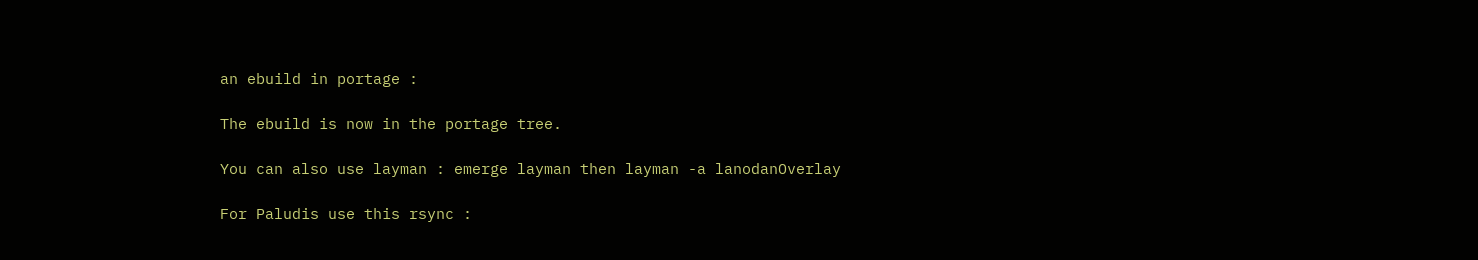an ebuild in portage :

The ebuild is now in the portage tree.

You can also use layman : emerge layman then layman -a lanodanOverlay

For Paludis use this rsync :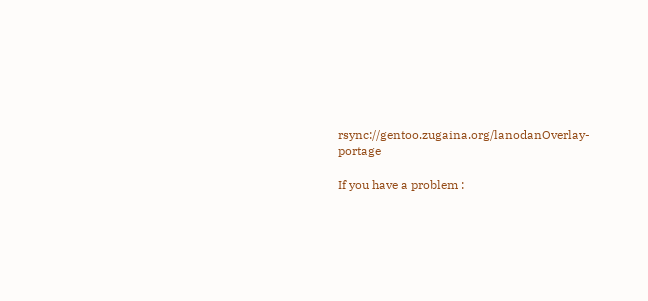rsync://gentoo.zugaina.org/lanodanOverlay-portage

If you have a problem :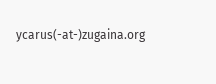ycarus(-at-)zugaina.org